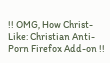!! OMG, How Christ-Like: Christian Anti-Porn Firefox Add-on !!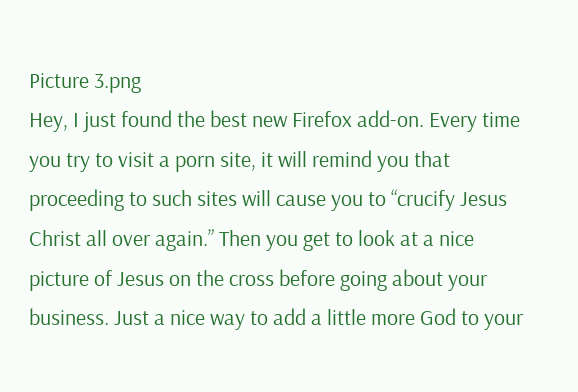Picture 3.png
Hey, I just found the best new Firefox add-on. Every time you try to visit a porn site, it will remind you that proceeding to such sites will cause you to “crucify Jesus Christ all over again.” Then you get to look at a nice picture of Jesus on the cross before going about your business. Just a nice way to add a little more God to your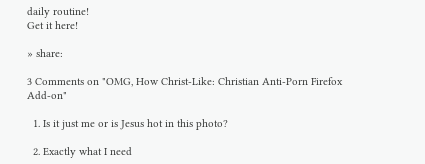daily routine!
Get it here!

» share:

3 Comments on "OMG, How Christ-Like: Christian Anti-Porn Firefox Add-on"

  1. Is it just me or is Jesus hot in this photo?

  2. Exactly what I need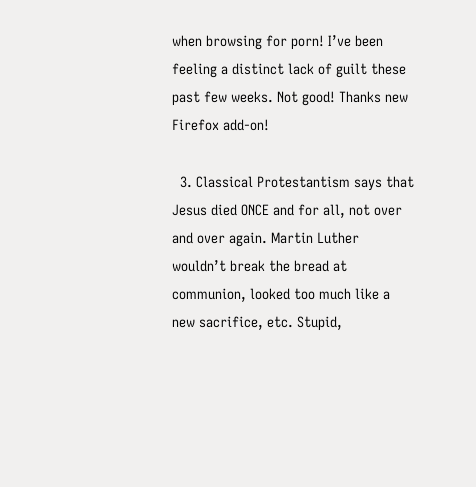when browsing for porn! I’ve been feeling a distinct lack of guilt these past few weeks. Not good! Thanks new Firefox add-on!

  3. Classical Protestantism says that Jesus died ONCE and for all, not over and over again. Martin Luther wouldn’t break the bread at communion, looked too much like a new sacrifice, etc. Stupid,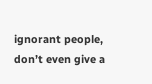ignorant people, don’t even give a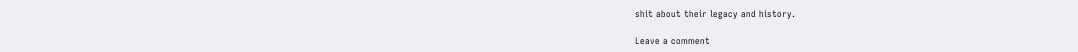shit about their legacy and history.

Leave a comment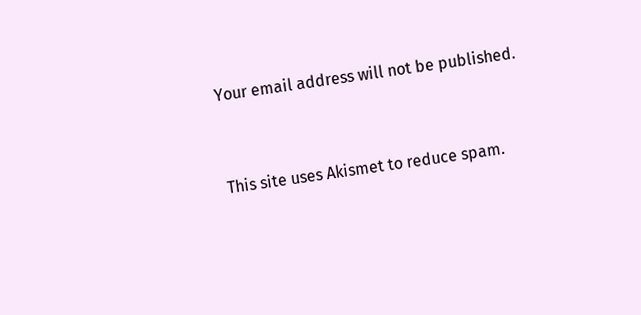Your email address will not be published.


This site uses Akismet to reduce spam.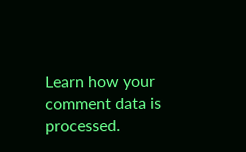Learn how your comment data is processed.